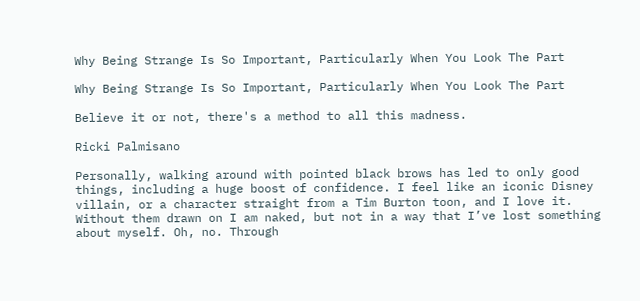Why Being Strange Is So Important, Particularly When You Look The Part

Why Being Strange Is So Important, Particularly When You Look The Part

Believe it or not, there's a method to all this madness.

Ricki Palmisano

Personally, walking around with pointed black brows has led to only good things, including a huge boost of confidence. I feel like an iconic Disney villain, or a character straight from a Tim Burton toon, and I love it. Without them drawn on I am naked, but not in a way that I’ve lost something about myself. Oh, no. Through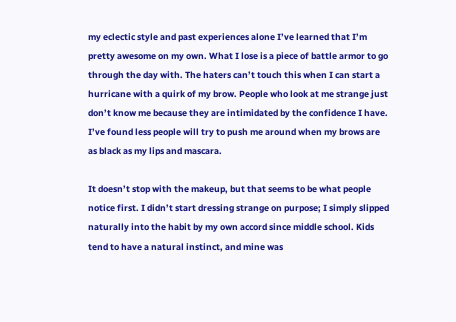my eclectic style and past experiences alone I’ve learned that I’m pretty awesome on my own. What I lose is a piece of battle armor to go through the day with. The haters can’t touch this when I can start a hurricane with a quirk of my brow. People who look at me strange just don’t know me because they are intimidated by the confidence I have. I’ve found less people will try to push me around when my brows are as black as my lips and mascara.

It doesn’t stop with the makeup, but that seems to be what people notice first. I didn’t start dressing strange on purpose; I simply slipped naturally into the habit by my own accord since middle school. Kids tend to have a natural instinct, and mine was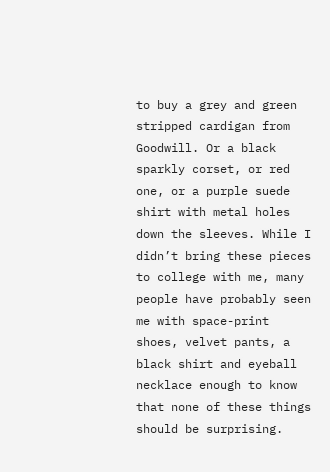to buy a grey and green stripped cardigan from Goodwill. Or a black sparkly corset, or red one, or a purple suede shirt with metal holes down the sleeves. While I didn’t bring these pieces to college with me, many people have probably seen me with space-print shoes, velvet pants, a black shirt and eyeball necklace enough to know that none of these things should be surprising.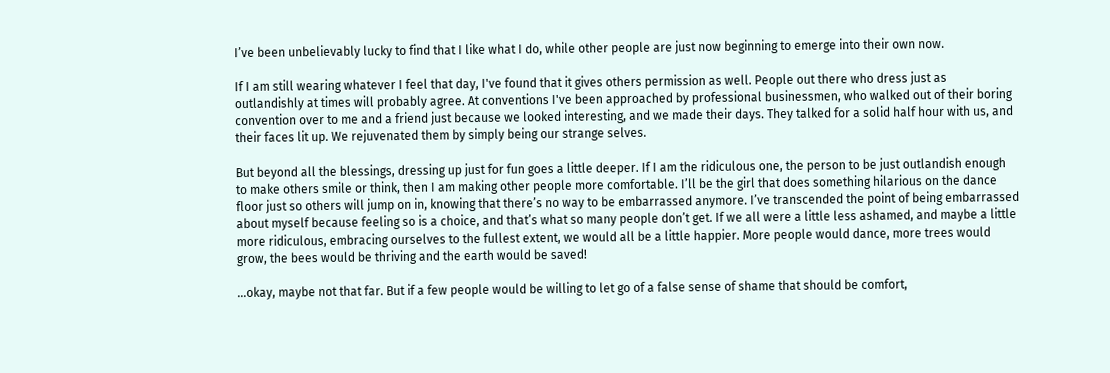I’ve been unbelievably lucky to find that I like what I do, while other people are just now beginning to emerge into their own now.

If I am still wearing whatever I feel that day, I've found that it gives others permission as well. People out there who dress just as outlandishly at times will probably agree. At conventions I've been approached by professional businessmen, who walked out of their boring convention over to me and a friend just because we looked interesting, and we made their days. They talked for a solid half hour with us, and their faces lit up. We rejuvenated them by simply being our strange selves.

But beyond all the blessings, dressing up just for fun goes a little deeper. If I am the ridiculous one, the person to be just outlandish enough to make others smile or think, then I am making other people more comfortable. I’ll be the girl that does something hilarious on the dance floor just so others will jump on in, knowing that there’s no way to be embarrassed anymore. I’ve transcended the point of being embarrassed about myself because feeling so is a choice, and that’s what so many people don’t get. If we all were a little less ashamed, and maybe a little more ridiculous, embracing ourselves to the fullest extent, we would all be a little happier. More people would dance, more trees would grow, the bees would be thriving and the earth would be saved!

…okay, maybe not that far. But if a few people would be willing to let go of a false sense of shame that should be comfort,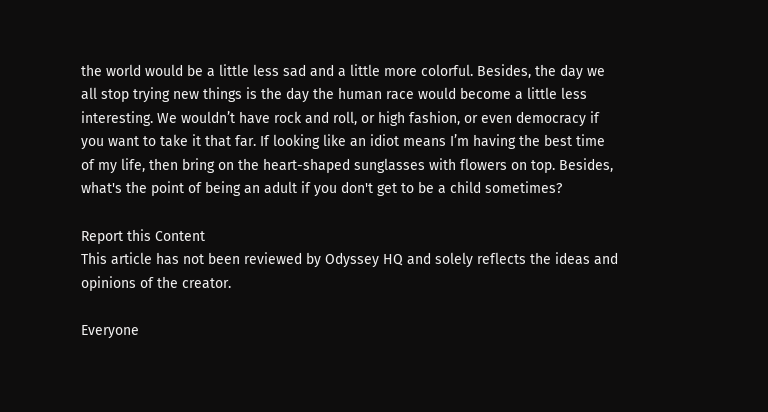the world would be a little less sad and a little more colorful. Besides, the day we all stop trying new things is the day the human race would become a little less interesting. We wouldn’t have rock and roll, or high fashion, or even democracy if you want to take it that far. If looking like an idiot means I’m having the best time of my life, then bring on the heart-shaped sunglasses with flowers on top. Besides, what's the point of being an adult if you don't get to be a child sometimes?

Report this Content
This article has not been reviewed by Odyssey HQ and solely reflects the ideas and opinions of the creator.

Everyone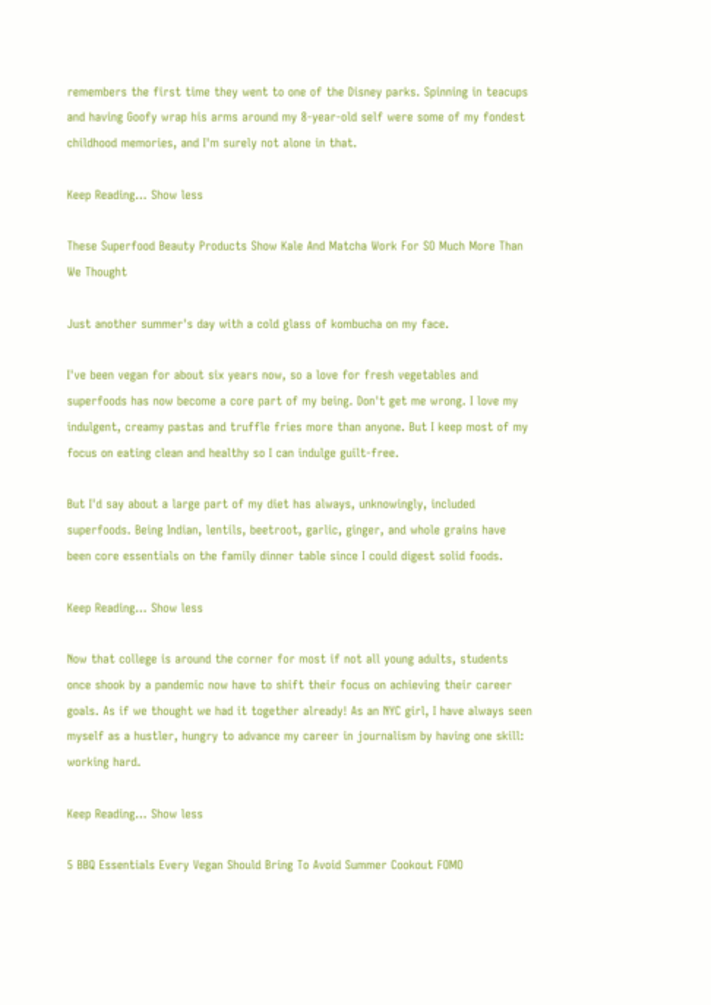remembers the first time they went to one of the Disney parks. Spinning in teacups and having Goofy wrap his arms around my 8-year-old self were some of my fondest childhood memories, and I'm surely not alone in that.

Keep Reading... Show less

These Superfood Beauty Products Show Kale And Matcha Work For SO Much More Than We Thought

Just another summer's day with a cold glass of kombucha on my face.

I've been vegan for about six years now, so a love for fresh vegetables and superfoods has now become a core part of my being. Don't get me wrong. I love my indulgent, creamy pastas and truffle fries more than anyone. But I keep most of my focus on eating clean and healthy so I can indulge guilt-free.

But I'd say about a large part of my diet has always, unknowingly, included superfoods. Being Indian, lentils, beetroot, garlic, ginger, and whole grains have been core essentials on the family dinner table since I could digest solid foods.

Keep Reading... Show less

Now that college is around the corner for most if not all young adults, students once shook by a pandemic now have to shift their focus on achieving their career goals. As if we thought we had it together already! As an NYC girl, I have always seen myself as a hustler, hungry to advance my career in journalism by having one skill: working hard.

Keep Reading... Show less

5 BBQ Essentials Every Vegan Should Bring To Avoid Summer Cookout FOMO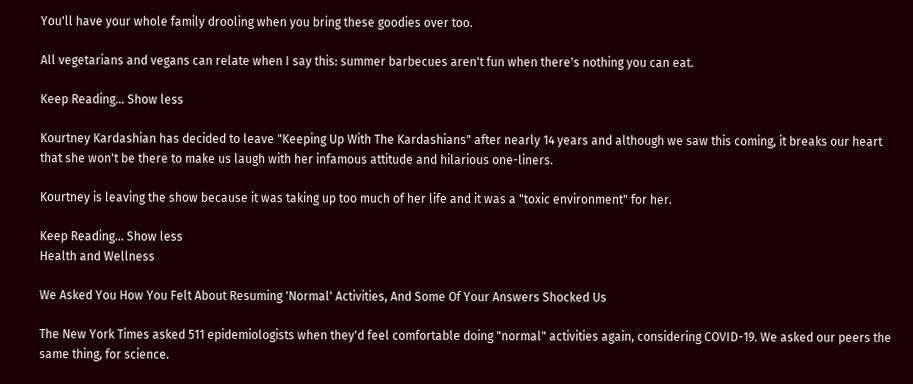You'll have your whole family drooling when you bring these goodies over too.

All vegetarians and vegans can relate when I say this: summer barbecues aren't fun when there's nothing you can eat.

Keep Reading... Show less

Kourtney Kardashian has decided to leave "Keeping Up With The Kardashians" after nearly 14 years and although we saw this coming, it breaks our heart that she won't be there to make us laugh with her infamous attitude and hilarious one-liners.

Kourtney is leaving the show because it was taking up too much of her life and it was a "toxic environment" for her.

Keep Reading... Show less
Health and Wellness

We Asked You How You Felt About Resuming 'Normal' Activities, And Some Of Your Answers Shocked Us

The New York Times asked 511 epidemiologists when they'd feel comfortable doing "normal" activities again, considering COVID-19. We asked our peers the same thing, for science.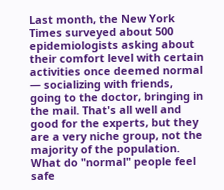Last month, the New York Times surveyed about 500 epidemiologists asking about their comfort level with certain activities once deemed normal — socializing with friends, going to the doctor, bringing in the mail. That's all well and good for the experts, but they are a very niche group, not the majority of the population. What do "normal" people feel safe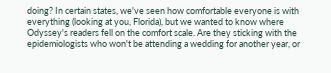doing? In certain states, we've seen how comfortable everyone is with everything (looking at you, Florida), but we wanted to know where Odyssey's readers fell on the comfort scale. Are they sticking with the epidemiologists who won't be attending a wedding for another year, or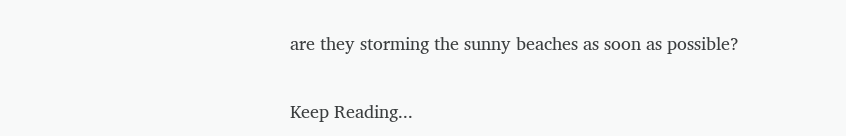are they storming the sunny beaches as soon as possible?

Keep Reading...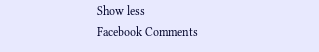Show less
Facebook Comments